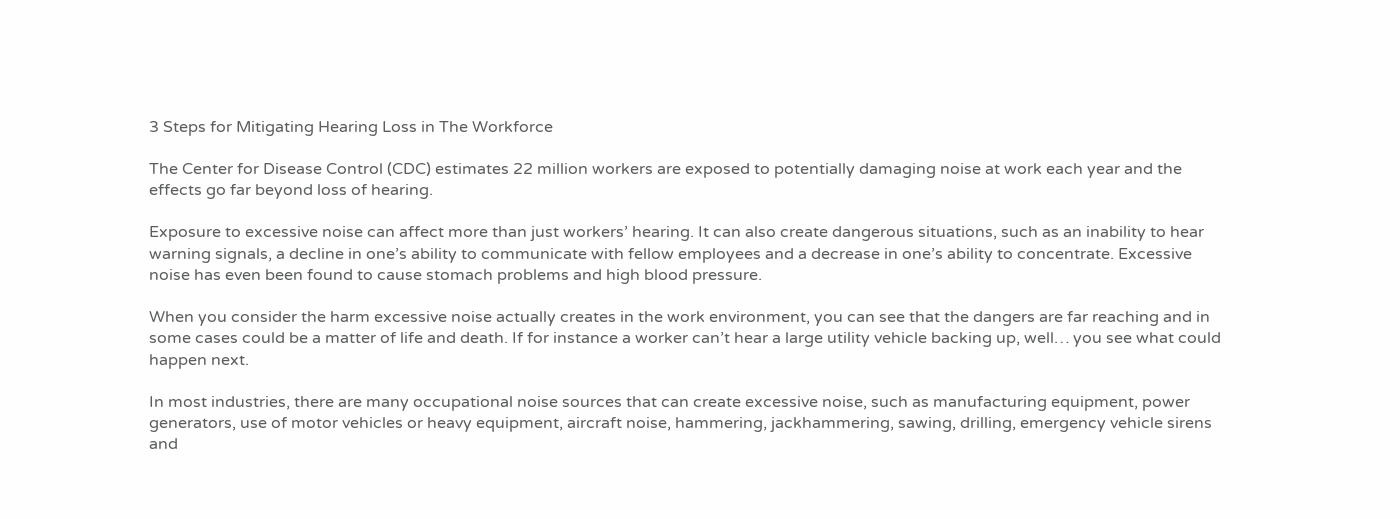3 Steps for Mitigating Hearing Loss in The Workforce

The Center for Disease Control (CDC) estimates 22 million workers are exposed to potentially damaging noise at work each year and the effects go far beyond loss of hearing.

Exposure to excessive noise can affect more than just workers’ hearing. It can also create dangerous situations, such as an inability to hear warning signals, a decline in one’s ability to communicate with fellow employees and a decrease in one’s ability to concentrate. Excessive noise has even been found to cause stomach problems and high blood pressure.

When you consider the harm excessive noise actually creates in the work environment, you can see that the dangers are far reaching and in some cases could be a matter of life and death. If for instance a worker can’t hear a large utility vehicle backing up, well… you see what could happen next.

In most industries, there are many occupational noise sources that can create excessive noise, such as manufacturing equipment, power generators, use of motor vehicles or heavy equipment, aircraft noise, hammering, jackhammering, sawing, drilling, emergency vehicle sirens and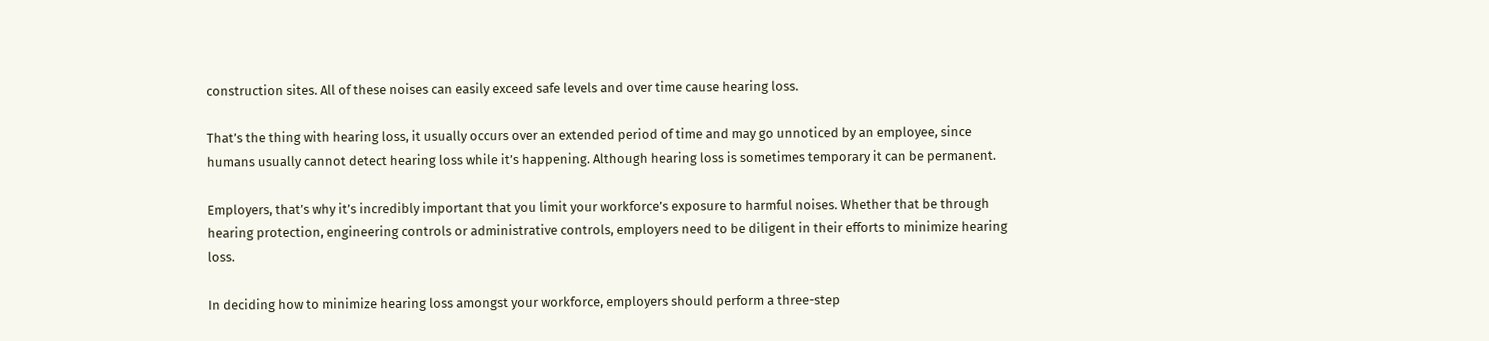construction sites. All of these noises can easily exceed safe levels and over time cause hearing loss.

That’s the thing with hearing loss, it usually occurs over an extended period of time and may go unnoticed by an employee, since humans usually cannot detect hearing loss while it’s happening. Although hearing loss is sometimes temporary it can be permanent.

Employers, that’s why it’s incredibly important that you limit your workforce’s exposure to harmful noises. Whether that be through hearing protection, engineering controls or administrative controls, employers need to be diligent in their efforts to minimize hearing loss.

In deciding how to minimize hearing loss amongst your workforce, employers should perform a three-step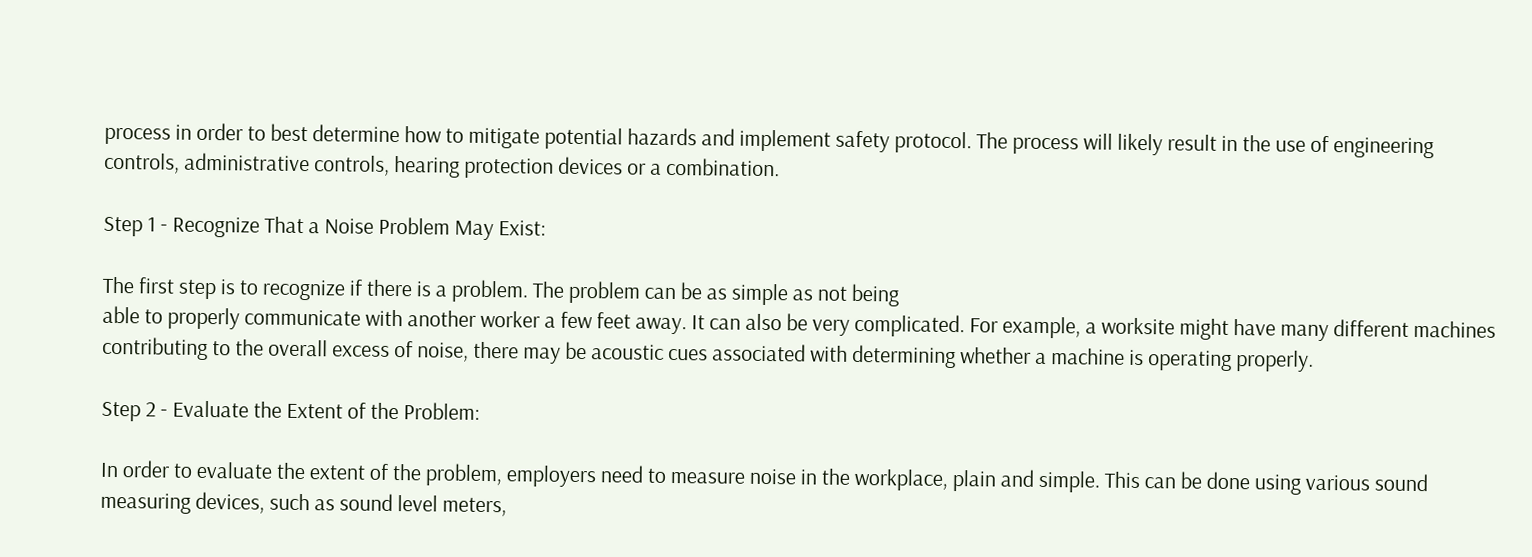process in order to best determine how to mitigate potential hazards and implement safety protocol. The process will likely result in the use of engineering controls, administrative controls, hearing protection devices or a combination.

Step 1 - Recognize That a Noise Problem May Exist:

The first step is to recognize if there is a problem. The problem can be as simple as not being
able to properly communicate with another worker a few feet away. It can also be very complicated. For example, a worksite might have many different machines contributing to the overall excess of noise, there may be acoustic cues associated with determining whether a machine is operating properly.

Step 2 - Evaluate the Extent of the Problem:

In order to evaluate the extent of the problem, employers need to measure noise in the workplace, plain and simple. This can be done using various sound measuring devices, such as sound level meters,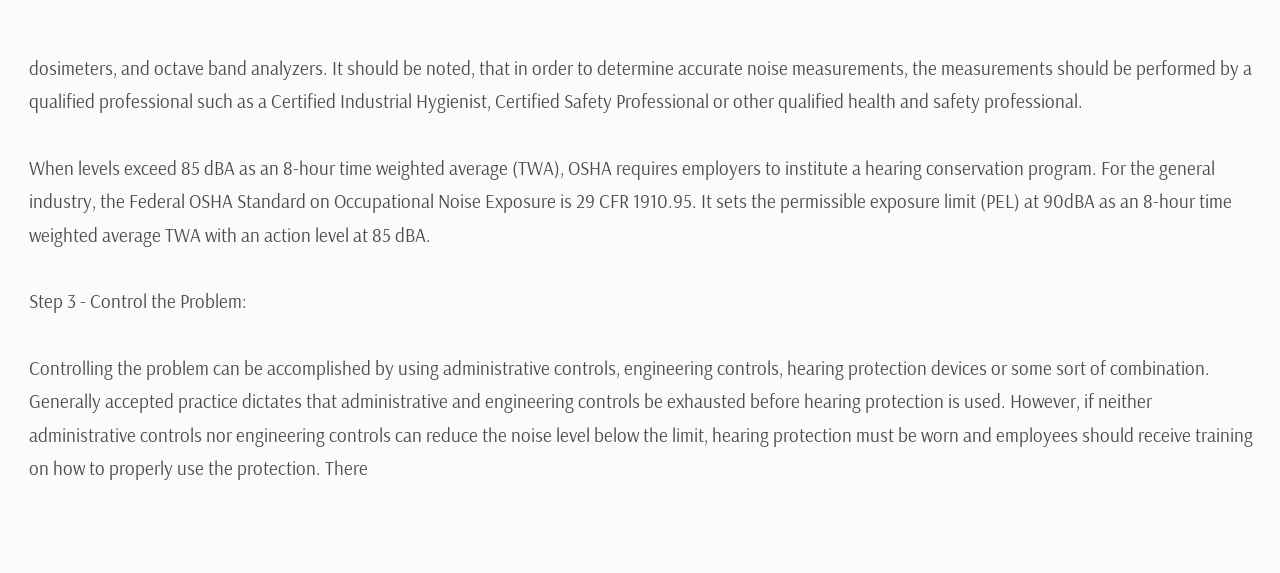dosimeters, and octave band analyzers. It should be noted, that in order to determine accurate noise measurements, the measurements should be performed by a qualified professional such as a Certified Industrial Hygienist, Certified Safety Professional or other qualified health and safety professional.

When levels exceed 85 dBA as an 8-hour time weighted average (TWA), OSHA requires employers to institute a hearing conservation program. For the general industry, the Federal OSHA Standard on Occupational Noise Exposure is 29 CFR 1910.95. It sets the permissible exposure limit (PEL) at 90dBA as an 8-hour time weighted average TWA with an action level at 85 dBA.

Step 3 - Control the Problem:

Controlling the problem can be accomplished by using administrative controls, engineering controls, hearing protection devices or some sort of combination. Generally accepted practice dictates that administrative and engineering controls be exhausted before hearing protection is used. However, if neither administrative controls nor engineering controls can reduce the noise level below the limit, hearing protection must be worn and employees should receive training on how to properly use the protection. There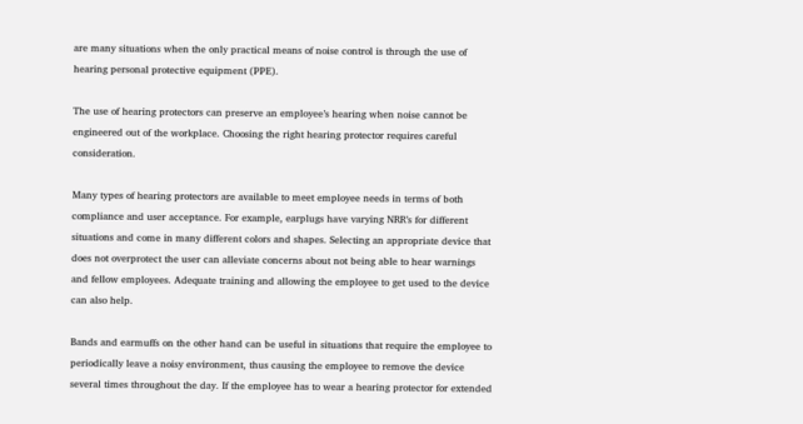are many situations when the only practical means of noise control is through the use of hearing personal protective equipment (PPE).

The use of hearing protectors can preserve an employee’s hearing when noise cannot be engineered out of the workplace. Choosing the right hearing protector requires careful consideration.

Many types of hearing protectors are available to meet employee needs in terms of both compliance and user acceptance. For example, earplugs have varying NRR’s for different situations and come in many different colors and shapes. Selecting an appropriate device that does not overprotect the user can alleviate concerns about not being able to hear warnings and fellow employees. Adequate training and allowing the employee to get used to the device can also help.

Bands and earmuffs on the other hand can be useful in situations that require the employee to periodically leave a noisy environment, thus causing the employee to remove the device several times throughout the day. If the employee has to wear a hearing protector for extended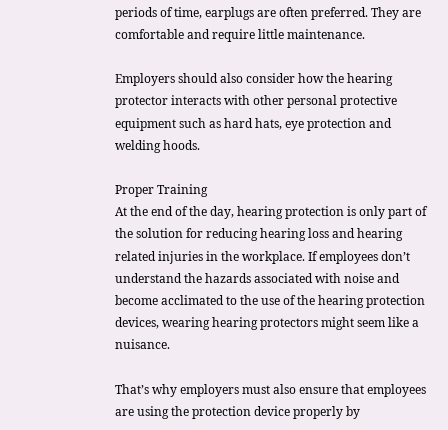periods of time, earplugs are often preferred. They are comfortable and require little maintenance.

Employers should also consider how the hearing protector interacts with other personal protective equipment such as hard hats, eye protection and welding hoods.

Proper Training
At the end of the day, hearing protection is only part of the solution for reducing hearing loss and hearing related injuries in the workplace. If employees don’t understand the hazards associated with noise and become acclimated to the use of the hearing protection devices, wearing hearing protectors might seem like a nuisance.

That’s why employers must also ensure that employees are using the protection device properly by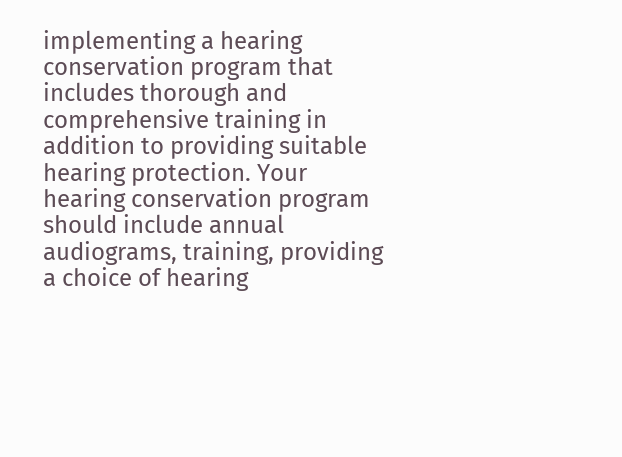implementing a hearing conservation program that includes thorough and comprehensive training in addition to providing suitable hearing protection. Your hearing conservation program should include annual audiograms, training, providing a choice of hearing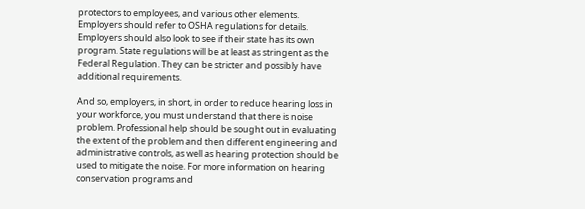protectors to employees, and various other elements. Employers should refer to OSHA regulations for details. Employers should also look to see if their state has its own program. State regulations will be at least as stringent as the Federal Regulation. They can be stricter and possibly have additional requirements.

And so, employers, in short, in order to reduce hearing loss in your workforce, you must understand that there is noise problem. Professional help should be sought out in evaluating the extent of the problem and then different engineering and administrative controls, as well as hearing protection should be used to mitigate the noise. For more information on hearing conservation programs and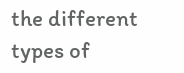the different types of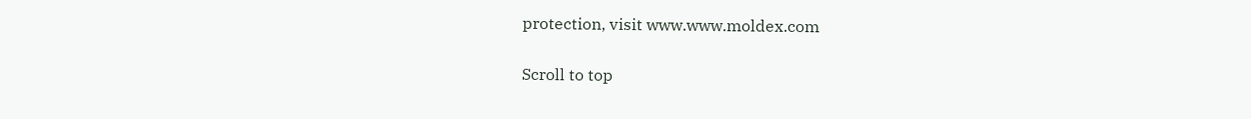protection, visit www.www.moldex.com

Scroll to top